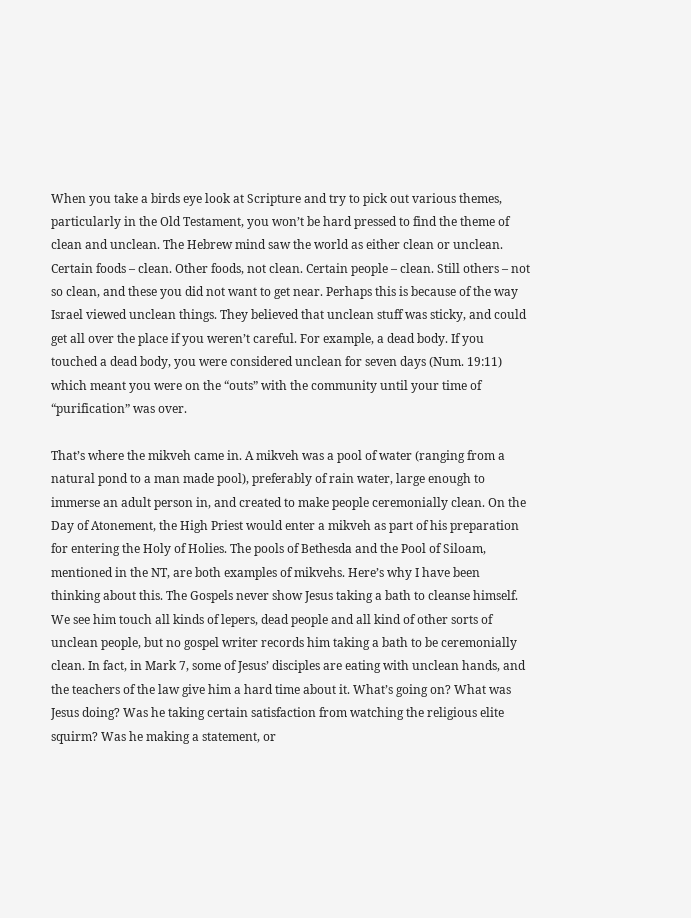When you take a birds eye look at Scripture and try to pick out various themes, particularly in the Old Testament, you won’t be hard pressed to find the theme of clean and unclean. The Hebrew mind saw the world as either clean or unclean. Certain foods – clean. Other foods, not clean. Certain people – clean. Still others – not so clean, and these you did not want to get near. Perhaps this is because of the way Israel viewed unclean things. They believed that unclean stuff was sticky, and could get all over the place if you weren’t careful. For example, a dead body. If you touched a dead body, you were considered unclean for seven days (Num. 19:11) which meant you were on the “outs” with the community until your time of “purification” was over.

That’s where the mikveh came in. A mikveh was a pool of water (ranging from a natural pond to a man made pool), preferably of rain water, large enough to immerse an adult person in, and created to make people ceremonially clean. On the Day of Atonement, the High Priest would enter a mikveh as part of his preparation for entering the Holy of Holies. The pools of Bethesda and the Pool of Siloam, mentioned in the NT, are both examples of mikvehs. Here’s why I have been thinking about this. The Gospels never show Jesus taking a bath to cleanse himself. We see him touch all kinds of lepers, dead people and all kind of other sorts of unclean people, but no gospel writer records him taking a bath to be ceremonially clean. In fact, in Mark 7, some of Jesus’ disciples are eating with unclean hands, and the teachers of the law give him a hard time about it. What’s going on? What was Jesus doing? Was he taking certain satisfaction from watching the religious elite squirm? Was he making a statement, or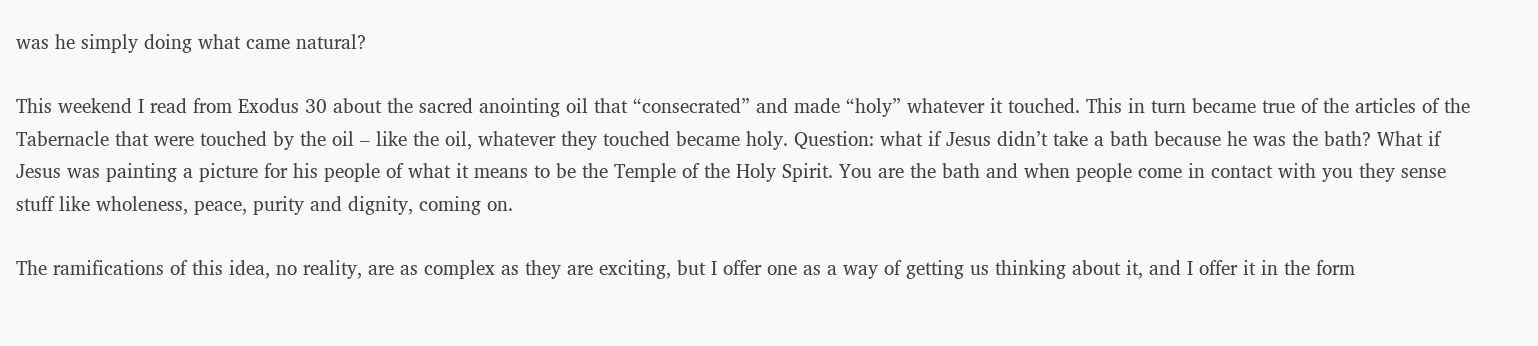was he simply doing what came natural?

This weekend I read from Exodus 30 about the sacred anointing oil that “consecrated” and made “holy” whatever it touched. This in turn became true of the articles of the Tabernacle that were touched by the oil – like the oil, whatever they touched became holy. Question: what if Jesus didn’t take a bath because he was the bath? What if Jesus was painting a picture for his people of what it means to be the Temple of the Holy Spirit. You are the bath and when people come in contact with you they sense stuff like wholeness, peace, purity and dignity, coming on.

The ramifications of this idea, no reality, are as complex as they are exciting, but I offer one as a way of getting us thinking about it, and I offer it in the form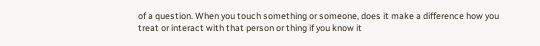of a question. When you touch something or someone, does it make a difference how you treat or interact with that person or thing if you know it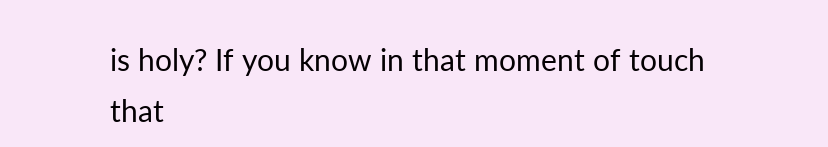is holy? If you know in that moment of touch that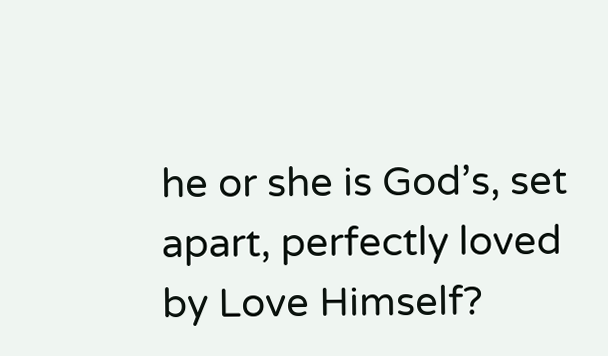he or she is God’s, set apart, perfectly loved by Love Himself?